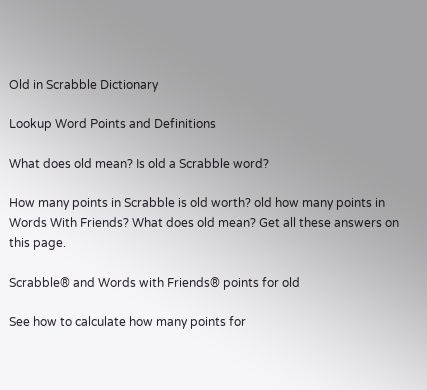Old in Scrabble Dictionary

Lookup Word Points and Definitions

What does old mean? Is old a Scrabble word?

How many points in Scrabble is old worth? old how many points in Words With Friends? What does old mean? Get all these answers on this page.

Scrabble® and Words with Friends® points for old

See how to calculate how many points for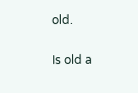old.

Is old a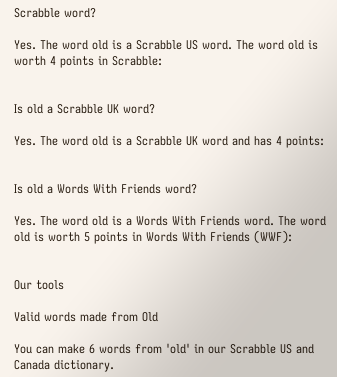Scrabble word?

Yes. The word old is a Scrabble US word. The word old is worth 4 points in Scrabble:


Is old a Scrabble UK word?

Yes. The word old is a Scrabble UK word and has 4 points:


Is old a Words With Friends word?

Yes. The word old is a Words With Friends word. The word old is worth 5 points in Words With Friends (WWF):


Our tools

Valid words made from Old

You can make 6 words from 'old' in our Scrabble US and Canada dictionary.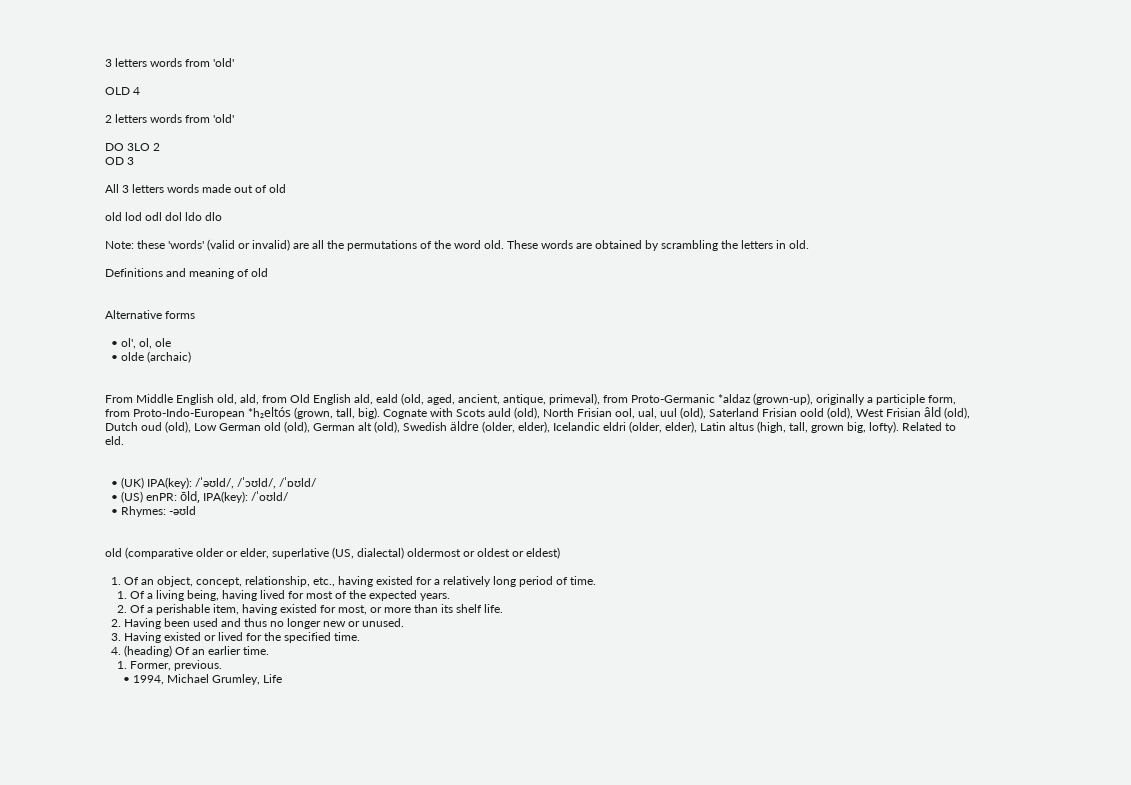3 letters words from 'old'

OLD 4

2 letters words from 'old'

DO 3LO 2
OD 3

All 3 letters words made out of old

old lod odl dol ldo dlo

Note: these 'words' (valid or invalid) are all the permutations of the word old. These words are obtained by scrambling the letters in old.

Definitions and meaning of old


Alternative forms

  • ol', ol, ole
  • olde (archaic)


From Middle English old, ald, from Old English ald, eald (old, aged, ancient, antique, primeval), from Proto-Germanic *aldaz (grown-up), originally a participle form, from Proto-Indo-European *h₂eltós (grown, tall, big). Cognate with Scots auld (old), North Frisian ool, ual, uul (old), Saterland Frisian oold (old), West Frisian âld (old), Dutch oud (old), Low German old (old), German alt (old), Swedish äldre (older, elder), Icelandic eldri (older, elder), Latin altus (high, tall, grown big, lofty). Related to eld.


  • (UK) IPA(key): /ˈəʊld/, /ˈɔʊld/, /ˈɒʊld/
  • (US) enPR: ōld, IPA(key): /ˈoʊld/
  • Rhymes: -əʊld


old (comparative older or elder, superlative (US, dialectal) oldermost or oldest or eldest)

  1. Of an object, concept, relationship, etc., having existed for a relatively long period of time.
    1. Of a living being, having lived for most of the expected years.
    2. Of a perishable item, having existed for most, or more than its shelf life.
  2. Having been used and thus no longer new or unused.
  3. Having existed or lived for the specified time.
  4. (heading) Of an earlier time.
    1. Former, previous.
      • 1994, Michael Grumley, Life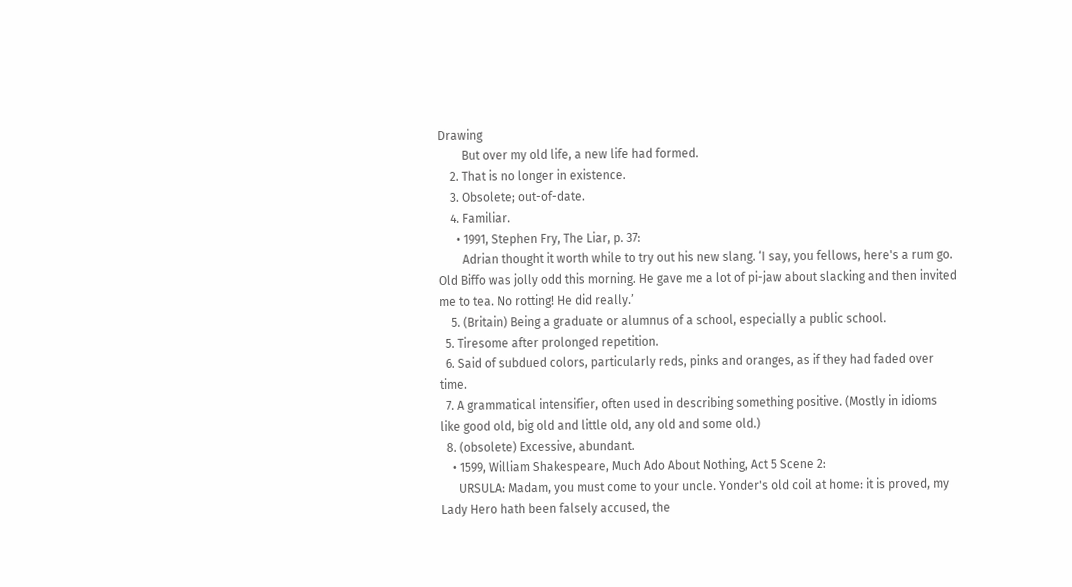Drawing
        But over my old life, a new life had formed.
    2. That is no longer in existence.
    3. Obsolete; out-of-date.
    4. Familiar.
      • 1991, Stephen Fry, The Liar, p. 37:
        Adrian thought it worth while to try out his new slang. ‘I say, you fellows, here's a rum go. Old Biffo was jolly odd this morning. He gave me a lot of pi-jaw about slacking and then invited me to tea. No rotting! He did really.’
    5. (Britain) Being a graduate or alumnus of a school, especially a public school.
  5. Tiresome after prolonged repetition.
  6. Said of subdued colors, particularly reds, pinks and oranges, as if they had faded over time.
  7. A grammatical intensifier, often used in describing something positive. (Mostly in idioms like good old, big old and little old, any old and some old.)
  8. (obsolete) Excessive, abundant.
    • 1599, William Shakespeare, Much Ado About Nothing, Act 5 Scene 2:
      URSULA: Madam, you must come to your uncle. Yonder's old coil at home: it is proved, my Lady Hero hath been falsely accused, the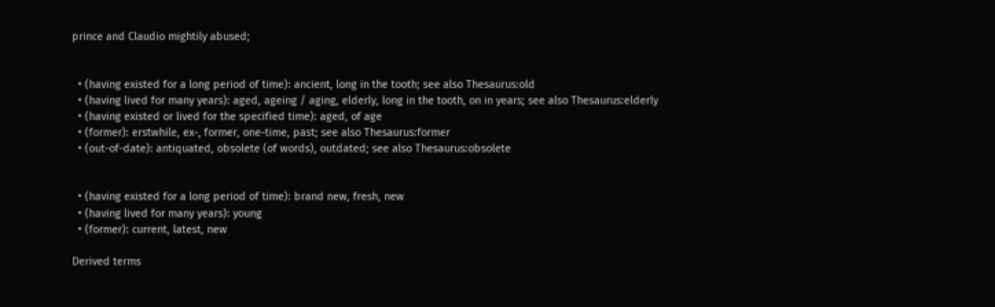prince and Claudio mightily abused;


  • (having existed for a long period of time): ancient, long in the tooth; see also Thesaurus:old
  • (having lived for many years): aged, ageing / aging, elderly, long in the tooth, on in years; see also Thesaurus:elderly
  • (having existed or lived for the specified time): aged, of age
  • (former): erstwhile, ex-, former, one-time, past; see also Thesaurus:former
  • (out-of-date): antiquated, obsolete (of words), outdated; see also Thesaurus:obsolete


  • (having existed for a long period of time): brand new, fresh, new
  • (having lived for many years): young
  • (former): current, latest, new

Derived terms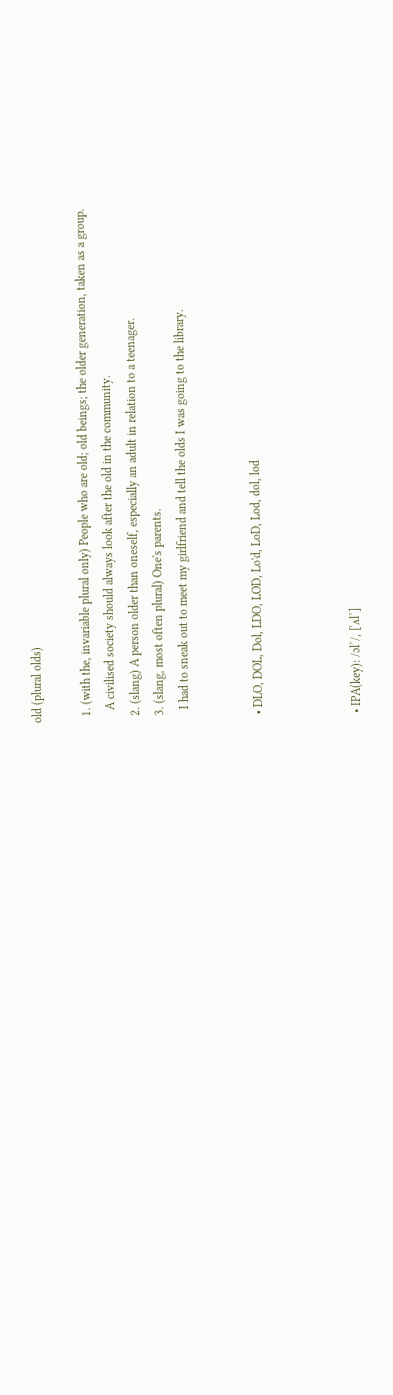old (plural olds)

  1. (with the, invariable plural only) People who are old; old beings; the older generation, taken as a group.
    A civilised society should always look after the old in the community.
  2. (slang) A person older than oneself, especially an adult in relation to a teenager.
  3. (slang, most often plural) One's parents.
    I had to sneak out to meet my girlfriend and tell the olds I was going to the library.


  • DLO, DOL, Dol, LDO, LOD, Lo'd, LoD, Lod, dol, lod



  • IPA(key): /ɔlˀ/, [ˈʌlˀ]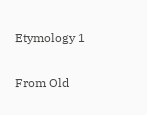Etymology 1

From Old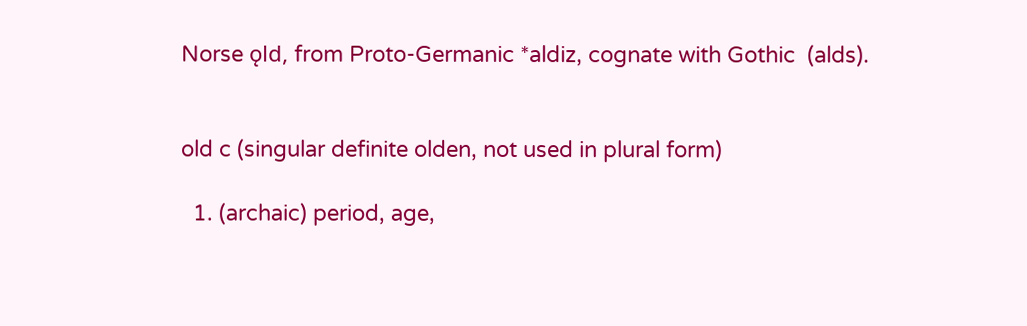Norse ǫld, from Proto-Germanic *aldiz, cognate with Gothic  (alds).


old c (singular definite olden, not used in plural form)

  1. (archaic) period, age,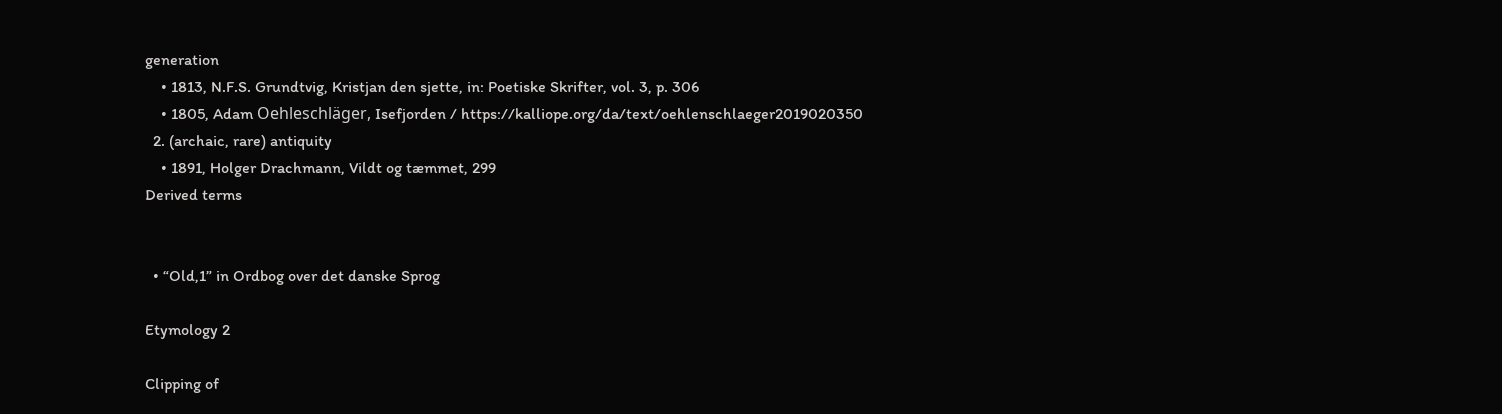generation
    • 1813, N.F.S. Grundtvig, Kristjan den sjette, in: Poetiske Skrifter, vol. 3, p. 306
    • 1805, Adam Oehleschläger, Isefjorden / https://kalliope.org/da/text/oehlenschlaeger2019020350
  2. (archaic, rare) antiquity
    • 1891, Holger Drachmann, Vildt og tæmmet, 299
Derived terms


  • “Old,1” in Ordbog over det danske Sprog

Etymology 2

Clipping of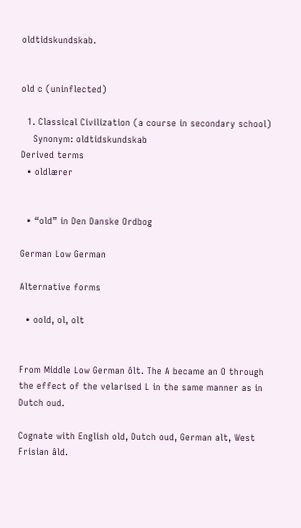oldtidskundskab.


old c (uninflected)

  1. Classical Civilization (a course in secondary school)
    Synonym: oldtidskundskab
Derived terms
  • oldlærer


  • “old” in Den Danske Ordbog

German Low German

Alternative forms

  • oold, ol, olt


From Middle Low German ôlt. The A became an O through the effect of the velarised L in the same manner as in Dutch oud.

Cognate with English old, Dutch oud, German alt, West Frisian âld.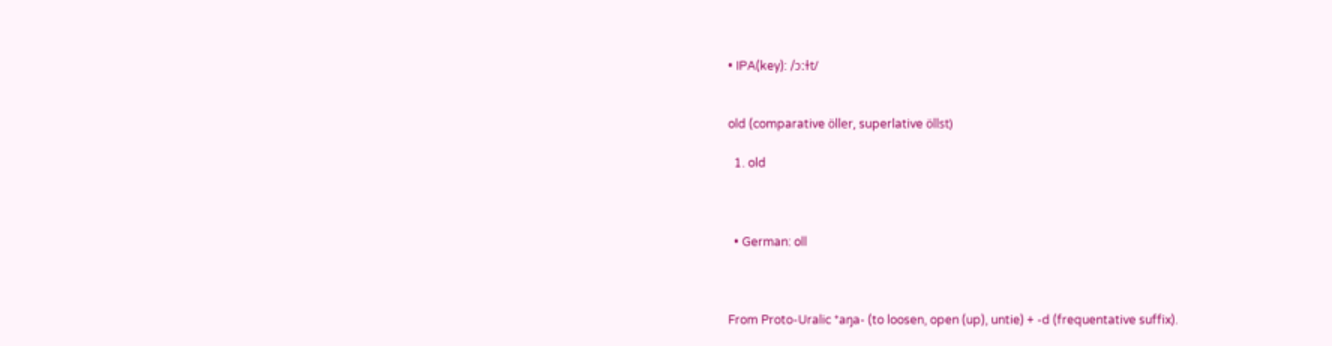• IPA(key): /ɔːɫt/


old (comparative öller, superlative öllst)

  1. old



  • German: oll



From Proto-Uralic *aŋa- (to loosen, open (up), untie) + -d (frequentative suffix).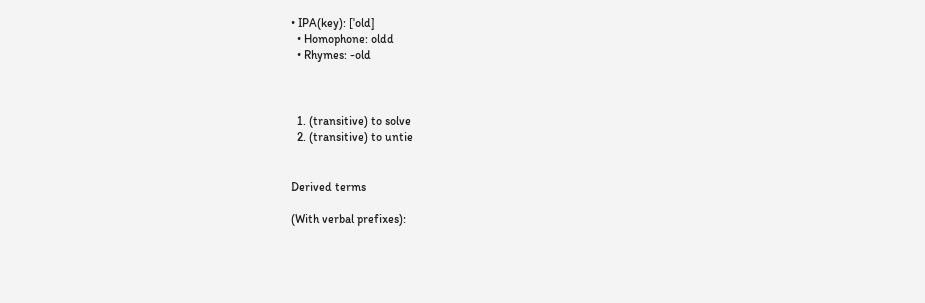• IPA(key): [ˈold]
  • Homophone: oldd
  • Rhymes: -old



  1. (transitive) to solve
  2. (transitive) to untie


Derived terms

(With verbal prefixes):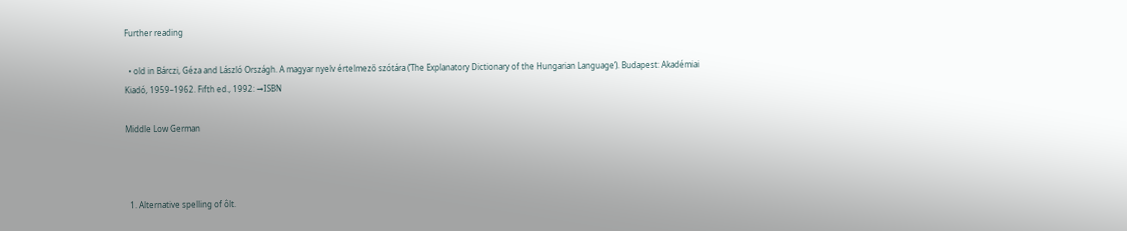Further reading

  • old in Bárczi, Géza and László Országh. A magyar nyelv értelmező szótára (’The Explanatory Dictionary of the Hungarian Language’). Budapest: Akadémiai Kiadó, 1959–1962. Fifth ed., 1992: →ISBN

Middle Low German



  1. Alternative spelling of ôlt.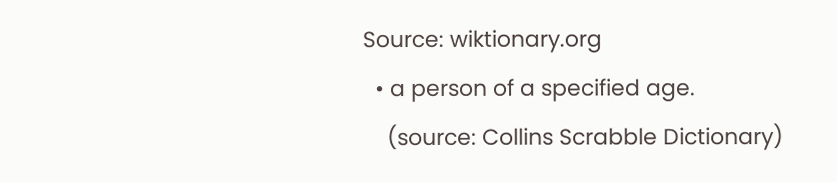Source: wiktionary.org
  • a person of a specified age.
    (source: Collins Scrabble Dictionary)